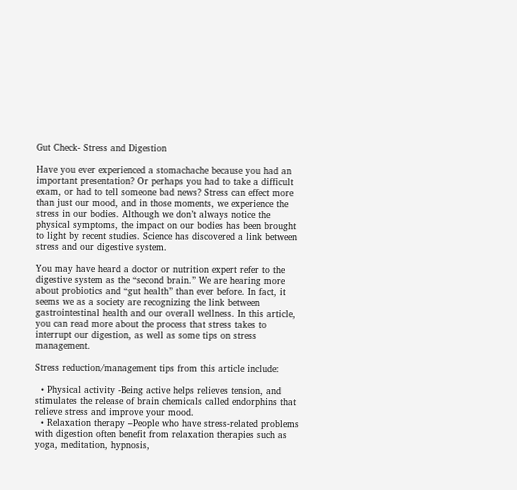Gut Check- Stress and Digestion

Have you ever experienced a stomachache because you had an important presentation? Or perhaps you had to take a difficult exam, or had to tell someone bad news? Stress can effect more than just our mood, and in those moments, we experience the stress in our bodies. Although we don’t always notice the physical symptoms, the impact on our bodies has been brought to light by recent studies. Science has discovered a link between stress and our digestive system.

You may have heard a doctor or nutrition expert refer to the digestive system as the “second brain.” We are hearing more about probiotics and “gut health” than ever before. In fact, it seems we as a society are recognizing the link between gastrointestinal health and our overall wellness. In this article, you can read more about the process that stress takes to interrupt our digestion, as well as some tips on stress management.

Stress reduction/management tips from this article include:

  • Physical activity -Being active helps relieves tension, and stimulates the release of brain chemicals called endorphins that relieve stress and improve your mood.
  • Relaxation therapy –People who have stress-related problems with digestion often benefit from relaxation therapies such as yoga, meditation, hypnosis,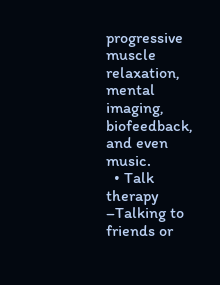progressive muscle relaxation, mental imaging, biofeedback, and even music.
  • Talk therapy –Talking to friends or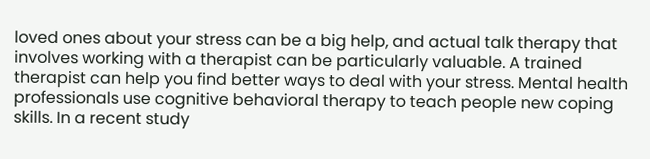loved ones about your stress can be a big help, and actual talk therapy that involves working with a therapist can be particularly valuable. A trained therapist can help you find better ways to deal with your stress. Mental health professionals use cognitive behavioral therapy to teach people new coping skills. In a recent study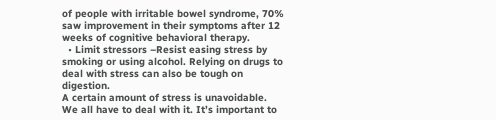of people with irritable bowel syndrome, 70% saw improvement in their symptoms after 12 weeks of cognitive behavioral therapy.
  • Limit stressors –Resist easing stress by smoking or using alcohol. Relying on drugs to deal with stress can also be tough on digestion.
A certain amount of stress is unavoidable. We all have to deal with it. It’s important to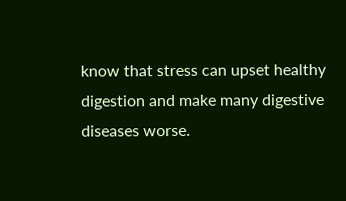know that stress can upset healthy digestion and make many digestive diseases worse.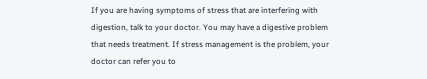If you are having symptoms of stress that are interfering with digestion, talk to your doctor. You may have a digestive problem that needs treatment. If stress management is the problem, your doctor can refer you to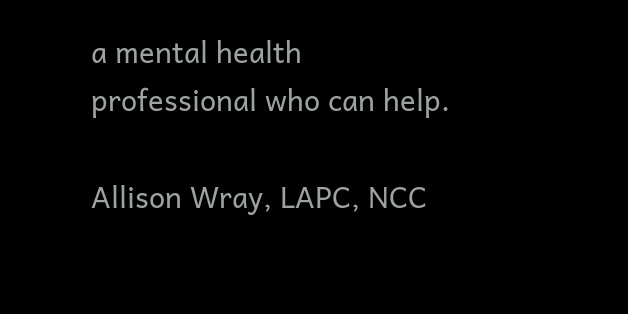a mental health professional who can help.

Allison Wray, LAPC, NCC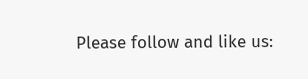Please follow and like us: